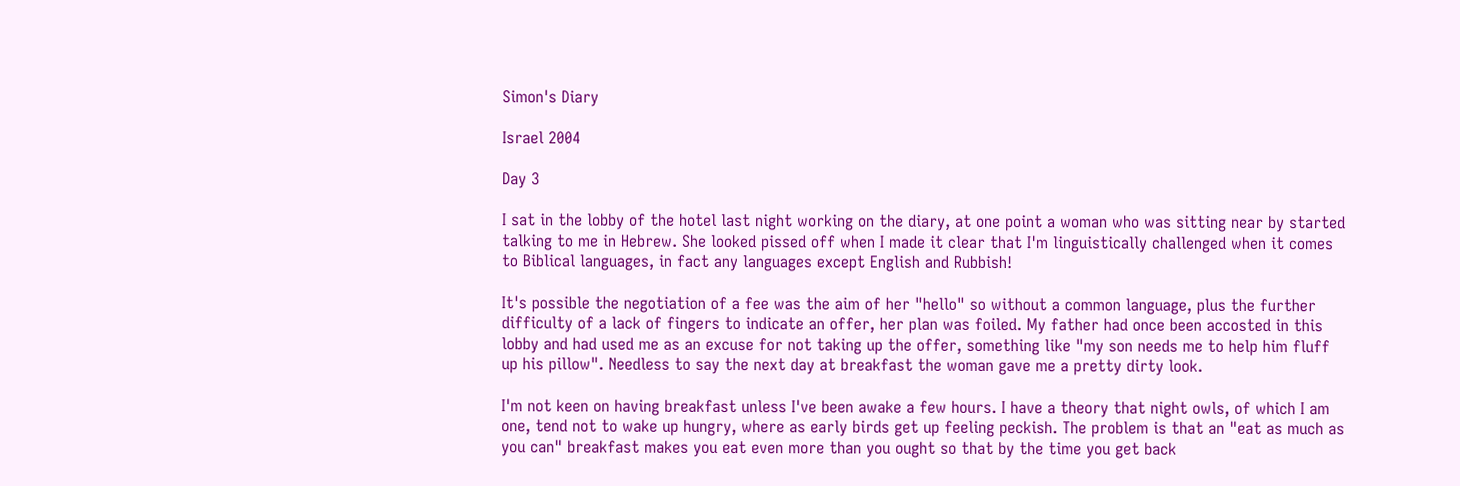Simon's Diary

Israel 2004

Day 3

I sat in the lobby of the hotel last night working on the diary, at one point a woman who was sitting near by started talking to me in Hebrew. She looked pissed off when I made it clear that I'm linguistically challenged when it comes to Biblical languages, in fact any languages except English and Rubbish!

It's possible the negotiation of a fee was the aim of her "hello" so without a common language, plus the further difficulty of a lack of fingers to indicate an offer, her plan was foiled. My father had once been accosted in this lobby and had used me as an excuse for not taking up the offer, something like "my son needs me to help him fluff up his pillow". Needless to say the next day at breakfast the woman gave me a pretty dirty look.

I'm not keen on having breakfast unless I've been awake a few hours. I have a theory that night owls, of which I am one, tend not to wake up hungry, where as early birds get up feeling peckish. The problem is that an "eat as much as you can" breakfast makes you eat even more than you ought so that by the time you get back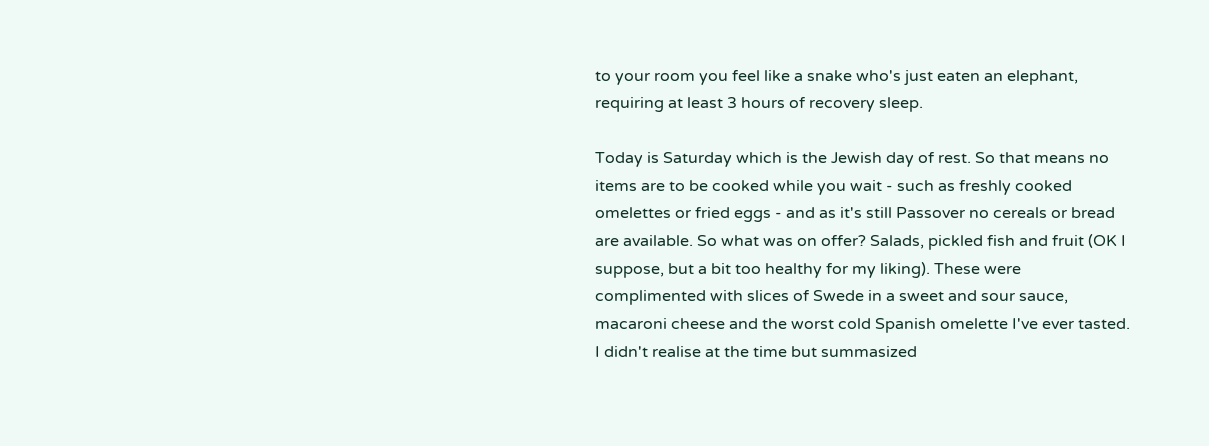to your room you feel like a snake who's just eaten an elephant, requiring at least 3 hours of recovery sleep.

Today is Saturday which is the Jewish day of rest. So that means no items are to be cooked while you wait - such as freshly cooked omelettes or fried eggs - and as it's still Passover no cereals or bread are available. So what was on offer? Salads, pickled fish and fruit (OK I suppose, but a bit too healthy for my liking). These were complimented with slices of Swede in a sweet and sour sauce, macaroni cheese and the worst cold Spanish omelette I've ever tasted. I didn't realise at the time but summasized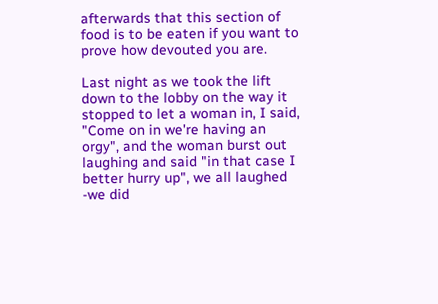afterwards that this section of food is to be eaten if you want to prove how devouted you are.

Last night as we took the lift down to the lobby on the way it stopped to let a woman in, I said, "Come on in we're having an orgy", and the woman burst out laughing and said "in that case I better hurry up", we all laughed -we did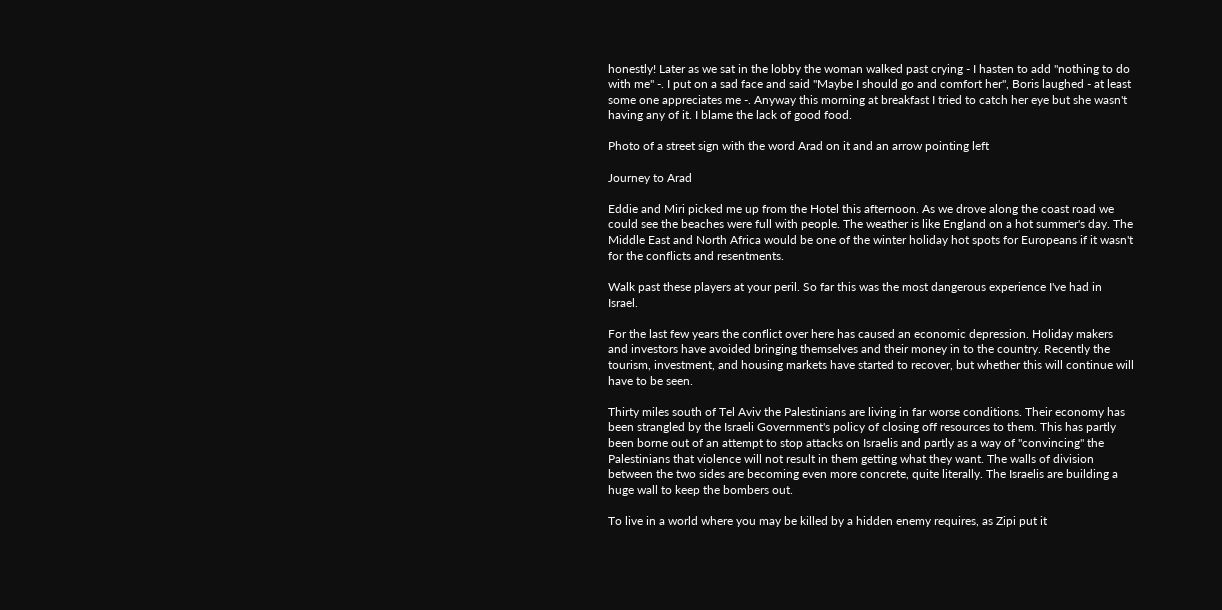honestly! Later as we sat in the lobby the woman walked past crying - I hasten to add "nothing to do with me" -. I put on a sad face and said "Maybe I should go and comfort her", Boris laughed - at least some one appreciates me -. Anyway this morning at breakfast I tried to catch her eye but she wasn't having any of it. I blame the lack of good food.

Photo of a street sign with the word Arad on it and an arrow pointing left

Journey to Arad

Eddie and Miri picked me up from the Hotel this afternoon. As we drove along the coast road we could see the beaches were full with people. The weather is like England on a hot summer's day. The Middle East and North Africa would be one of the winter holiday hot spots for Europeans if it wasn't for the conflicts and resentments.

Walk past these players at your peril. So far this was the most dangerous experience I've had in Israel.

For the last few years the conflict over here has caused an economic depression. Holiday makers and investors have avoided bringing themselves and their money in to the country. Recently the tourism, investment, and housing markets have started to recover, but whether this will continue will have to be seen.

Thirty miles south of Tel Aviv the Palestinians are living in far worse conditions. Their economy has been strangled by the Israeli Government's policy of closing off resources to them. This has partly been borne out of an attempt to stop attacks on Israelis and partly as a way of "convincing" the Palestinians that violence will not result in them getting what they want. The walls of division between the two sides are becoming even more concrete, quite literally. The Israelis are building a huge wall to keep the bombers out.

To live in a world where you may be killed by a hidden enemy requires, as Zipi put it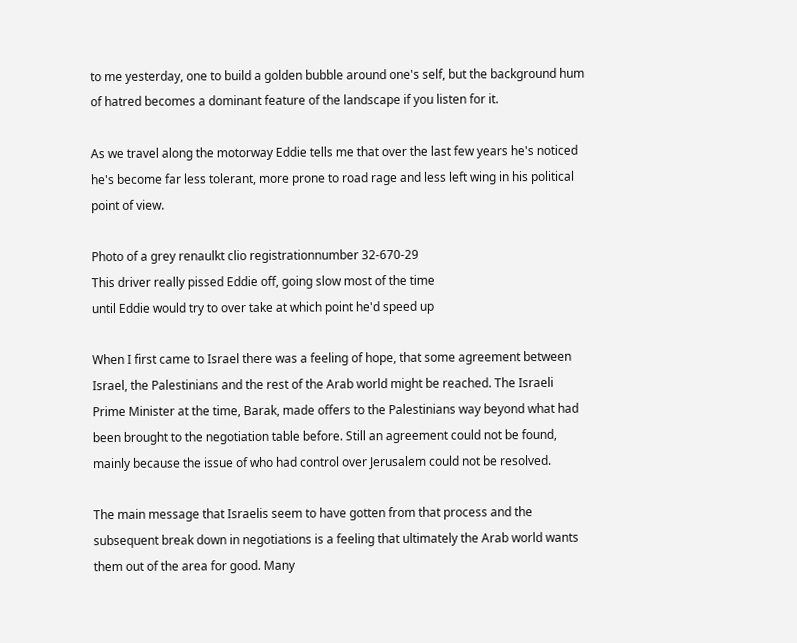to me yesterday, one to build a golden bubble around one's self, but the background hum of hatred becomes a dominant feature of the landscape if you listen for it.

As we travel along the motorway Eddie tells me that over the last few years he's noticed he's become far less tolerant, more prone to road rage and less left wing in his political point of view.

Photo of a grey renaulkt clio registrationnumber 32-670-29
This driver really pissed Eddie off, going slow most of the time
until Eddie would try to over take at which point he'd speed up

When I first came to Israel there was a feeling of hope, that some agreement between Israel, the Palestinians and the rest of the Arab world might be reached. The Israeli Prime Minister at the time, Barak, made offers to the Palestinians way beyond what had been brought to the negotiation table before. Still an agreement could not be found, mainly because the issue of who had control over Jerusalem could not be resolved.

The main message that Israelis seem to have gotten from that process and the subsequent break down in negotiations is a feeling that ultimately the Arab world wants them out of the area for good. Many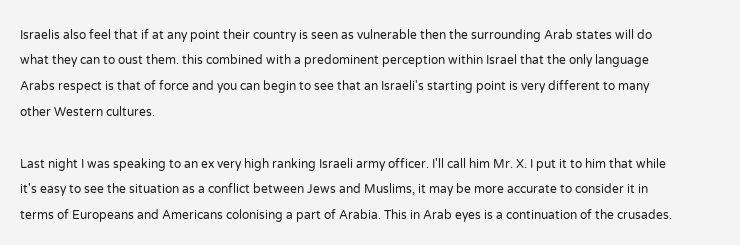Israelis also feel that if at any point their country is seen as vulnerable then the surrounding Arab states will do what they can to oust them. this combined with a predominent perception within Israel that the only language Arabs respect is that of force and you can begin to see that an Israeli's starting point is very different to many other Western cultures.

Last night I was speaking to an ex very high ranking Israeli army officer. I'll call him Mr. X. I put it to him that while it's easy to see the situation as a conflict between Jews and Muslims, it may be more accurate to consider it in terms of Europeans and Americans colonising a part of Arabia. This in Arab eyes is a continuation of the crusades.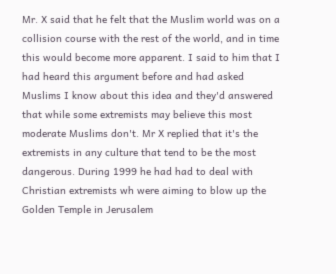Mr. X said that he felt that the Muslim world was on a collision course with the rest of the world, and in time this would become more apparent. I said to him that I had heard this argument before and had asked Muslims I know about this idea and they'd answered that while some extremists may believe this most moderate Muslims don't. Mr X replied that it's the extremists in any culture that tend to be the most dangerous. During 1999 he had had to deal with Christian extremists wh were aiming to blow up the Golden Temple in Jerusalem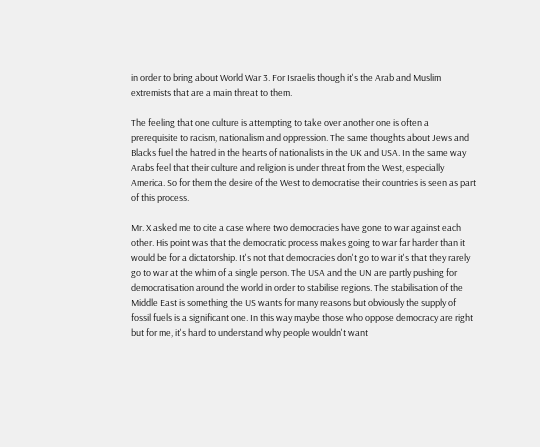in order to bring about World War 3. For Israelis though it's the Arab and Muslim extremists that are a main threat to them.

The feeling that one culture is attempting to take over another one is often a prerequisite to racism, nationalism and oppression. The same thoughts about Jews and Blacks fuel the hatred in the hearts of nationalists in the UK and USA. In the same way Arabs feel that their culture and religion is under threat from the West, especially America. So for them the desire of the West to democratise their countries is seen as part of this process.

Mr. X asked me to cite a case where two democracies have gone to war against each other. His point was that the democratic process makes going to war far harder than it would be for a dictatorship. It's not that democracies don't go to war it's that they rarely go to war at the whim of a single person. The USA and the UN are partly pushing for democratisation around the world in order to stabilise regions. The stabilisation of the Middle East is something the US wants for many reasons but obviously the supply of fossil fuels is a significant one. In this way maybe those who oppose democracy are right but for me, it's hard to understand why people wouldn't want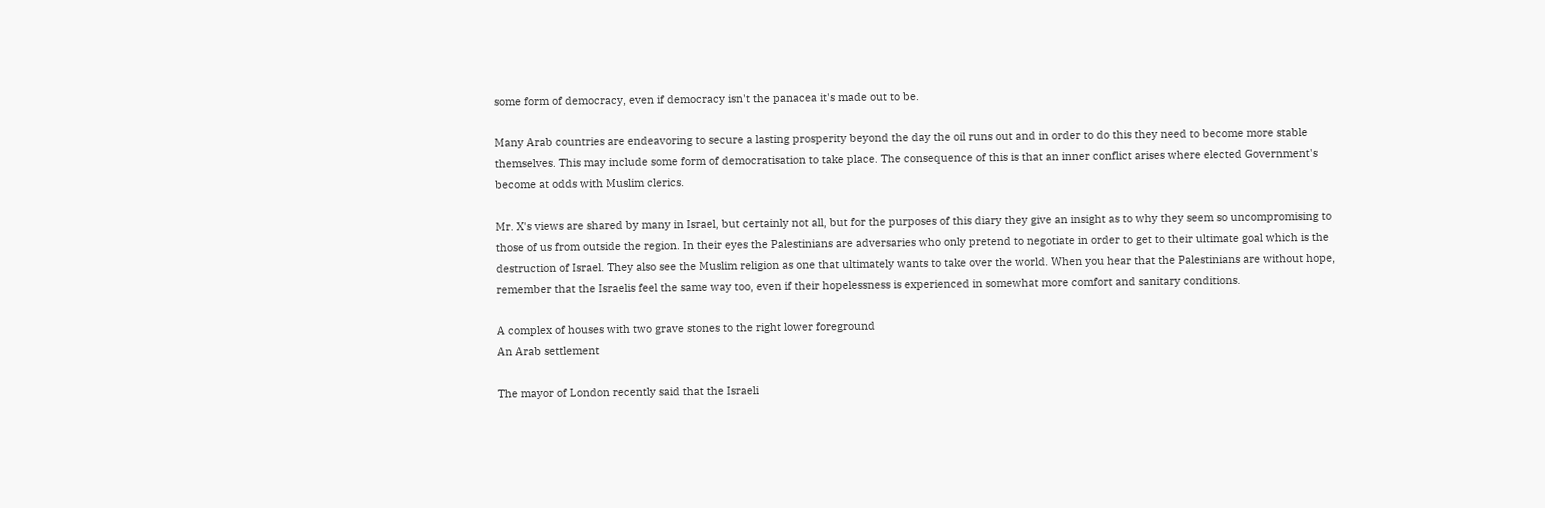some form of democracy, even if democracy isn't the panacea it's made out to be.

Many Arab countries are endeavoring to secure a lasting prosperity beyond the day the oil runs out and in order to do this they need to become more stable themselves. This may include some form of democratisation to take place. The consequence of this is that an inner conflict arises where elected Government's become at odds with Muslim clerics.

Mr. X's views are shared by many in Israel, but certainly not all, but for the purposes of this diary they give an insight as to why they seem so uncompromising to those of us from outside the region. In their eyes the Palestinians are adversaries who only pretend to negotiate in order to get to their ultimate goal which is the destruction of Israel. They also see the Muslim religion as one that ultimately wants to take over the world. When you hear that the Palestinians are without hope, remember that the Israelis feel the same way too, even if their hopelessness is experienced in somewhat more comfort and sanitary conditions.

A complex of houses with two grave stones to the right lower foreground
An Arab settlement

The mayor of London recently said that the Israeli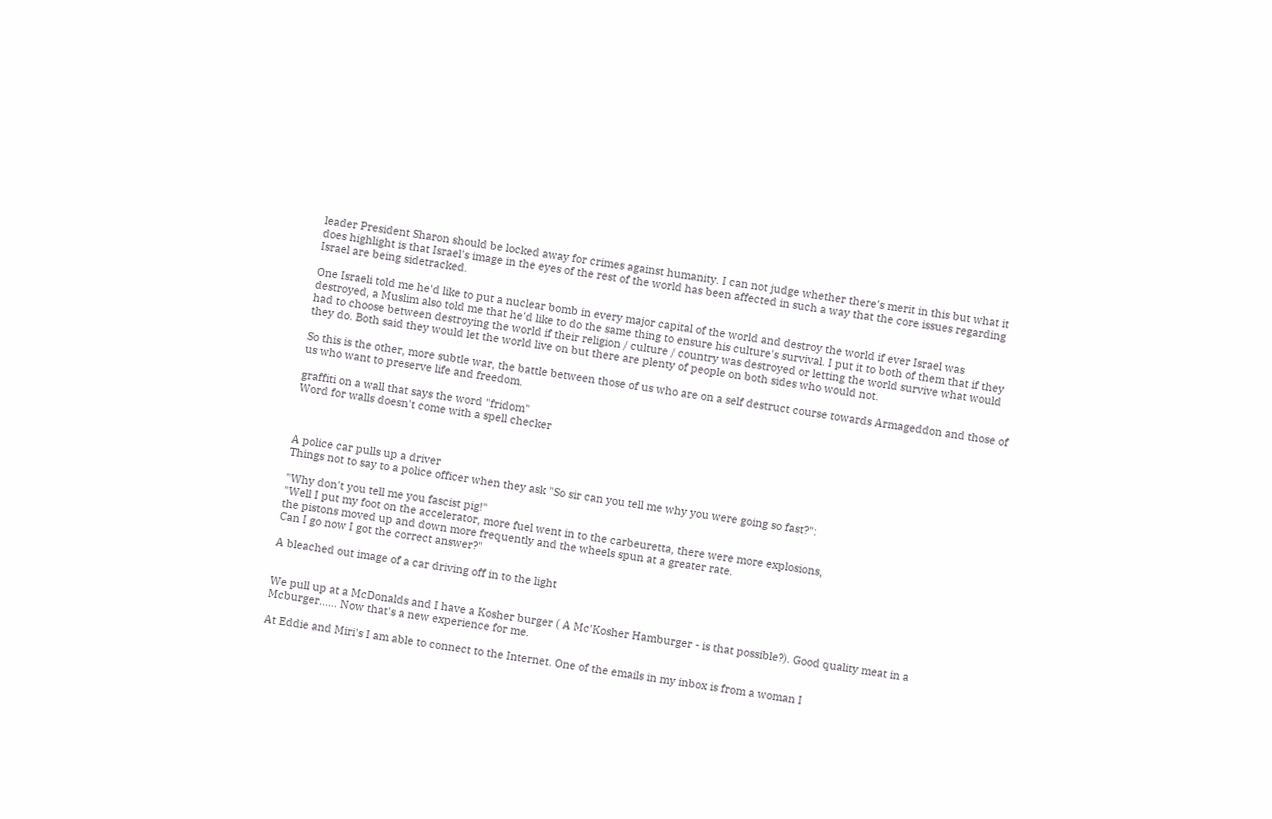leader President Sharon should be locked away for crimes against humanity. I can not judge whether there's merit in this but what it does highlight is that Israel's image in the eyes of the rest of the world has been affected in such a way that the core issues regarding Israel are being sidetracked.

One Israeli told me he'd like to put a nuclear bomb in every major capital of the world and destroy the world if ever Israel was destroyed, a Muslim also told me that he'd like to do the same thing to ensure his culture's survival. I put it to both of them that if they had to choose between destroying the world if their religion / culture / country was destroyed or letting the world survive what would they do. Both said they would let the world live on but there are plenty of people on both sides who would not.

So this is the other, more subtle war, the battle between those of us who are on a self destruct course towards Armageddon and those of us who want to preserve life and freedom.

graffiti on a wall that says the word "fridom"
Word for walls doesn't come with a spell checker



A police car pulls up a driver
Things not to say to a police officer when they ask "So sir can you tell me why you were going so fast?":

"Why don't you tell me you fascist pig!"
"Well I put my foot on the accelerator, more fuel went in to the carbeuretta, there were more explosions,
the pistons moved up and down more frequently and the wheels spun at a greater rate.
Can I go now I got the correct answer?"

A bleached out image of a car driving off in to the light


We pull up at a McDonalds and I have a Kosher burger ( A Mc'Kosher Hamburger - is that possible?). Good quality meat in a Mcburger...... Now that's a new experience for me.

At Eddie and Miri's I am able to connect to the Internet. One of the emails in my inbox is from a woman I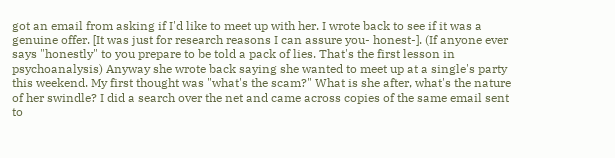got an email from asking if I'd like to meet up with her. I wrote back to see if it was a genuine offer. [It was just for research reasons I can assure you- honest-]. (If anyone ever says "honestly" to you prepare to be told a pack of lies. That's the first lesson in psychoanalysis) Anyway she wrote back saying she wanted to meet up at a single's party this weekend. My first thought was "what's the scam?" What is she after, what's the nature of her swindle? I did a search over the net and came across copies of the same email sent to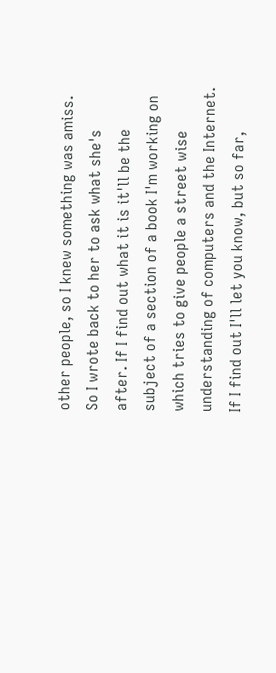other people, so I knew something was amiss. So I wrote back to her to ask what she's after. If I find out what it is it'll be the subject of a section of a book I'm working on which tries to give people a street wise understanding of computers and the Internet. If I find out I'll let you know, but so far,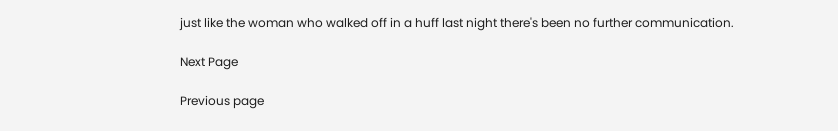just like the woman who walked off in a huff last night there's been no further communication.

Next Page

Previous page